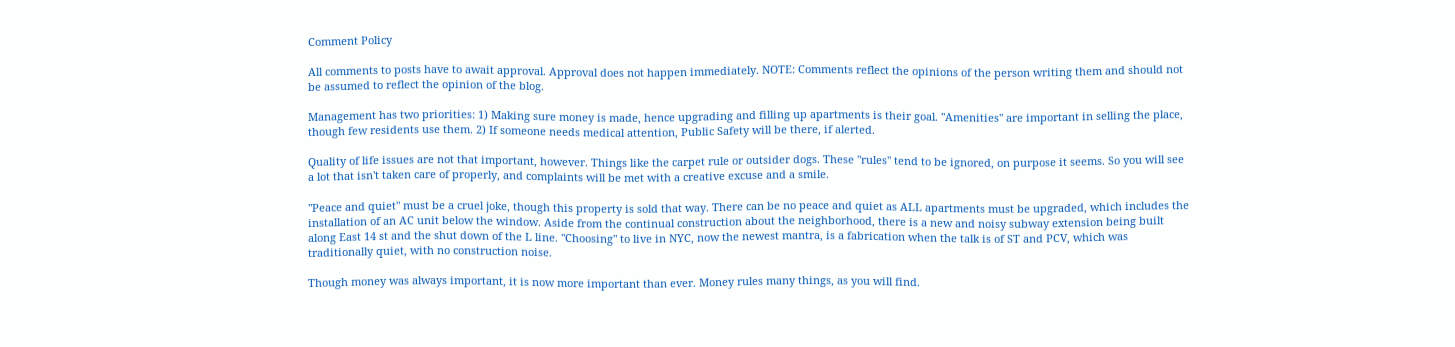Comment Policy

All comments to posts have to await approval. Approval does not happen immediately. NOTE: Comments reflect the opinions of the person writing them and should not be assumed to reflect the opinion of the blog.

Management has two priorities: 1) Making sure money is made, hence upgrading and filling up apartments is their goal. "Amenities" are important in selling the place, though few residents use them. 2) If someone needs medical attention, Public Safety will be there, if alerted.

Quality of life issues are not that important, however. Things like the carpet rule or outsider dogs. These "rules" tend to be ignored, on purpose it seems. So you will see a lot that isn't taken care of properly, and complaints will be met with a creative excuse and a smile.

"Peace and quiet" must be a cruel joke, though this property is sold that way. There can be no peace and quiet as ALL apartments must be upgraded, which includes the installation of an AC unit below the window. Aside from the continual construction about the neighborhood, there is a new and noisy subway extension being built along East 14 st and the shut down of the L line. "Choosing" to live in NYC, now the newest mantra, is a fabrication when the talk is of ST and PCV, which was traditionally quiet, with no construction noise.

Though money was always important, it is now more important than ever. Money rules many things, as you will find.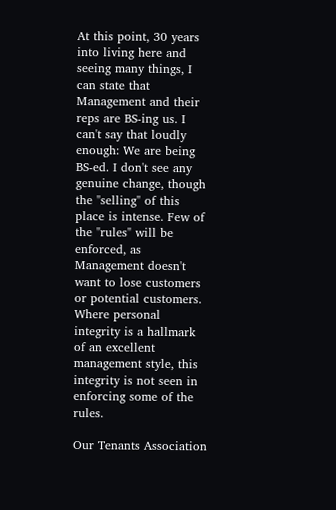At this point, 30 years into living here and seeing many things, I can state that Management and their reps are BS-ing us. I can't say that loudly enough: We are being BS-ed. I don't see any genuine change, though the "selling" of this place is intense. Few of the "rules" will be enforced, as Management doesn't want to lose customers or potential customers. Where personal integrity is a hallmark of an excellent management style, this integrity is not seen in enforcing some of the rules.

Our Tenants Association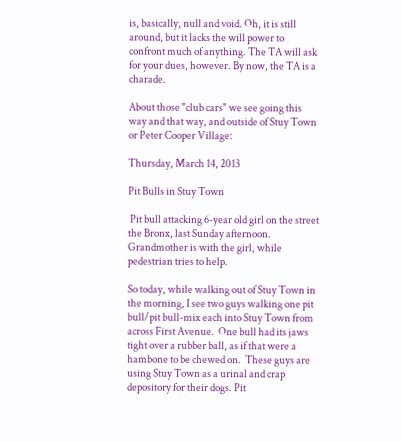is, basically, null and void. Oh, it is still around, but it lacks the will power to confront much of anything. The TA will ask for your dues, however. By now, the TA is a charade.

About those "club cars" we see going this way and that way, and outside of Stuy Town or Peter Cooper Village:

Thursday, March 14, 2013

Pit Bulls in Stuy Town

 Pit bull attacking 6-year old girl on the street the Bronx, last Sunday afternoon. Grandmother is with the girl, while pedestrian tries to help.

So today, while walking out of Stuy Town in the morning, I see two guys walking one pit bull/pit bull-mix each into Stuy Town from across First Avenue.  One bull had its jaws tight over a rubber ball, as if that were a hambone to be chewed on.  These guys are using Stuy Town as a urinal and crap depository for their dogs. Pit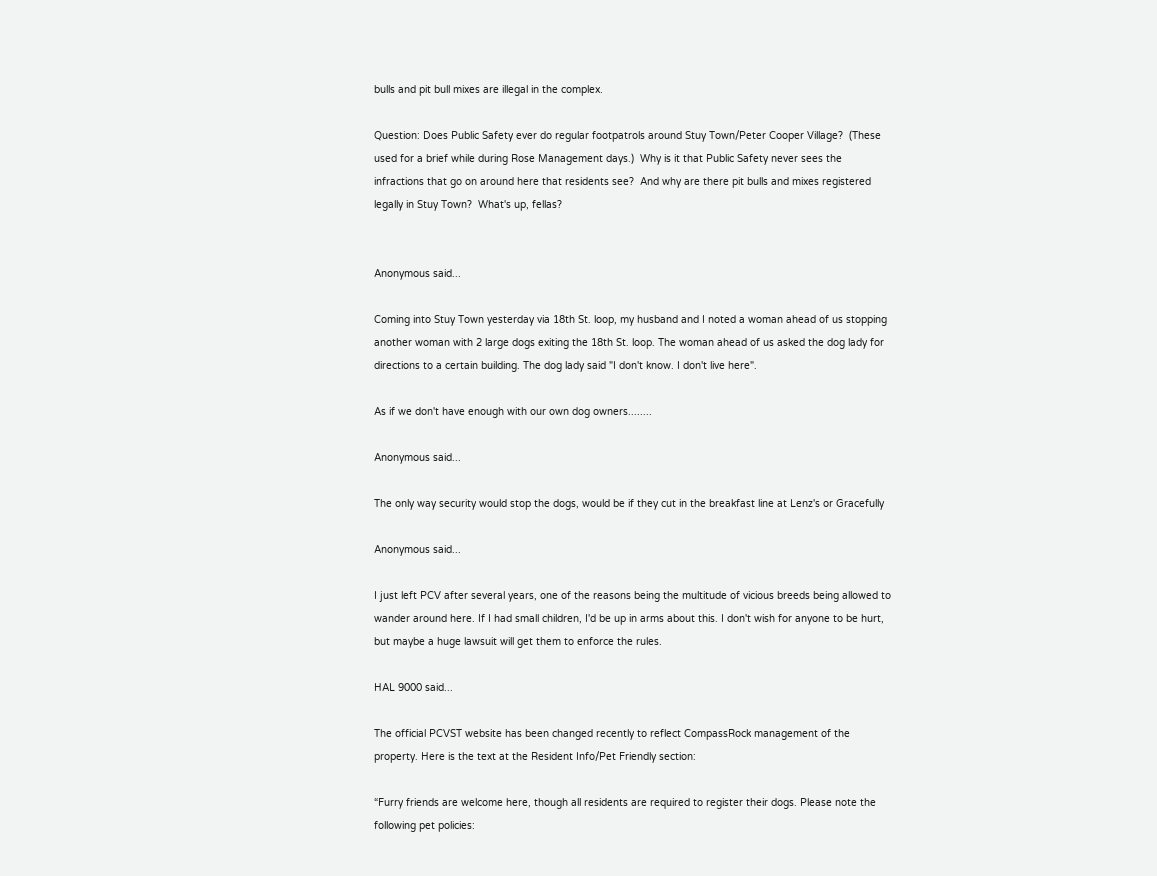bulls and pit bull mixes are illegal in the complex.

Question: Does Public Safety ever do regular footpatrols around Stuy Town/Peter Cooper Village?  (These used for a brief while during Rose Management days.)  Why is it that Public Safety never sees the infractions that go on around here that residents see?  And why are there pit bulls and mixes registered legally in Stuy Town?  What's up, fellas?


Anonymous said...

Coming into Stuy Town yesterday via 18th St. loop, my husband and I noted a woman ahead of us stopping another woman with 2 large dogs exiting the 18th St. loop. The woman ahead of us asked the dog lady for directions to a certain building. The dog lady said "I don't know. I don't live here".

As if we don't have enough with our own dog owners........

Anonymous said...

The only way security would stop the dogs, would be if they cut in the breakfast line at Lenz's or Gracefully

Anonymous said...

I just left PCV after several years, one of the reasons being the multitude of vicious breeds being allowed to wander around here. If I had small children, I'd be up in arms about this. I don't wish for anyone to be hurt, but maybe a huge lawsuit will get them to enforce the rules.

HAL 9000 said...

The official PCVST website has been changed recently to reflect CompassRock management of the property. Here is the text at the Resident Info/Pet Friendly section:

“Furry friends are welcome here, though all residents are required to register their dogs. Please note the following pet policies: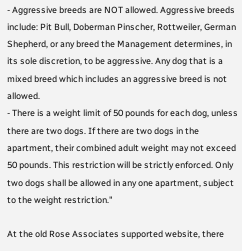- Aggressive breeds are NOT allowed. Aggressive breeds include: Pit Bull, Doberman Pinscher, Rottweiler, German Shepherd, or any breed the Management determines, in its sole discretion, to be aggressive. Any dog that is a mixed breed which includes an aggressive breed is not allowed.
- There is a weight limit of 50 pounds for each dog, unless there are two dogs. If there are two dogs in the apartment, their combined adult weight may not exceed 50 pounds. This restriction will be strictly enforced. Only two dogs shall be allowed in any one apartment, subject to the weight restriction."

At the old Rose Associates supported website, there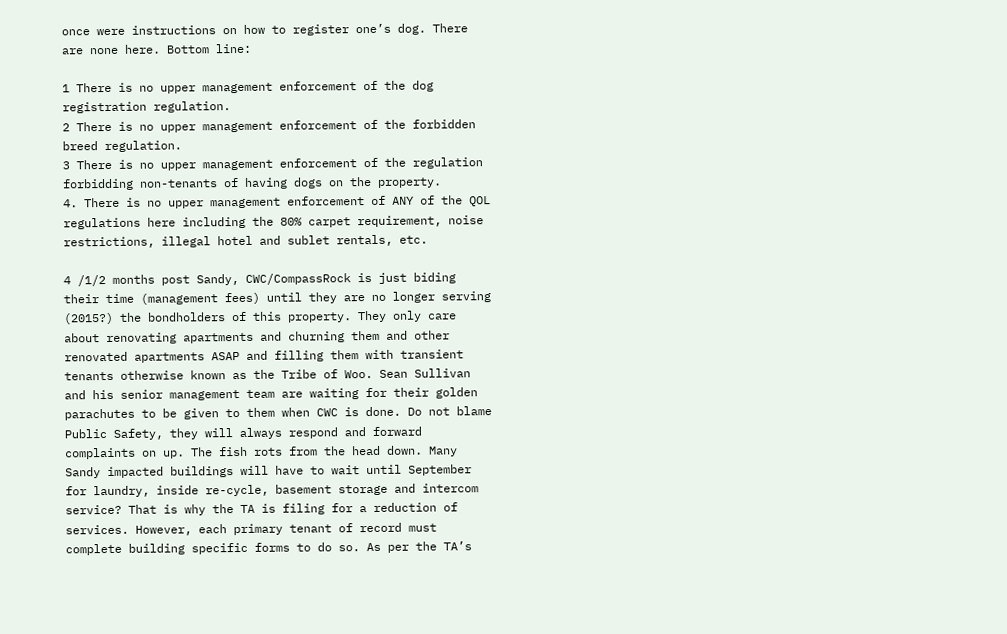once were instructions on how to register one’s dog. There are none here. Bottom line:

1 There is no upper management enforcement of the dog registration regulation.
2 There is no upper management enforcement of the forbidden breed regulation.
3 There is no upper management enforcement of the regulation forbidding non-tenants of having dogs on the property.
4. There is no upper management enforcement of ANY of the QOL regulations here including the 80% carpet requirement, noise restrictions, illegal hotel and sublet rentals, etc.

4 /1/2 months post Sandy, CWC/CompassRock is just biding their time (management fees) until they are no longer serving (2015?) the bondholders of this property. They only care about renovating apartments and churning them and other renovated apartments ASAP and filling them with transient tenants otherwise known as the Tribe of Woo. Sean Sullivan and his senior management team are waiting for their golden parachutes to be given to them when CWC is done. Do not blame Public Safety, they will always respond and forward complaints on up. The fish rots from the head down. Many Sandy impacted buildings will have to wait until September for laundry, inside re-cycle, basement storage and intercom service? That is why the TA is filing for a reduction of services. However, each primary tenant of record must complete building specific forms to do so. As per the TA’s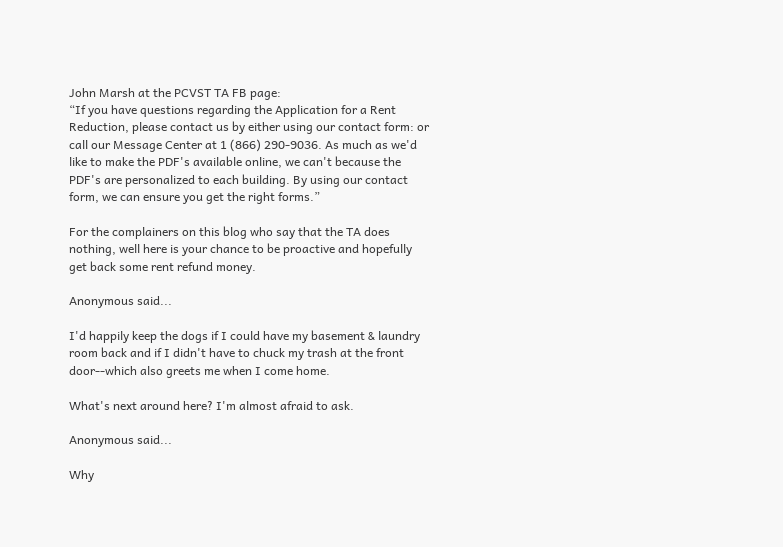John Marsh at the PCVST TA FB page:
“If you have questions regarding the Application for a Rent Reduction, please contact us by either using our contact form: or call our Message Center at 1 (866) 290-9036. As much as we'd like to make the PDF's available online, we can't because the PDF's are personalized to each building. By using our contact form, we can ensure you get the right forms.”

For the complainers on this blog who say that the TA does nothing, well here is your chance to be proactive and hopefully get back some rent refund money.

Anonymous said...

I'd happily keep the dogs if I could have my basement & laundry room back and if I didn't have to chuck my trash at the front door--which also greets me when I come home.

What's next around here? I'm almost afraid to ask.

Anonymous said...

Why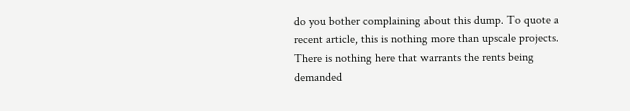do you bother complaining about this dump. To quote a recent article, this is nothing more than upscale projects. There is nothing here that warrants the rents being demanded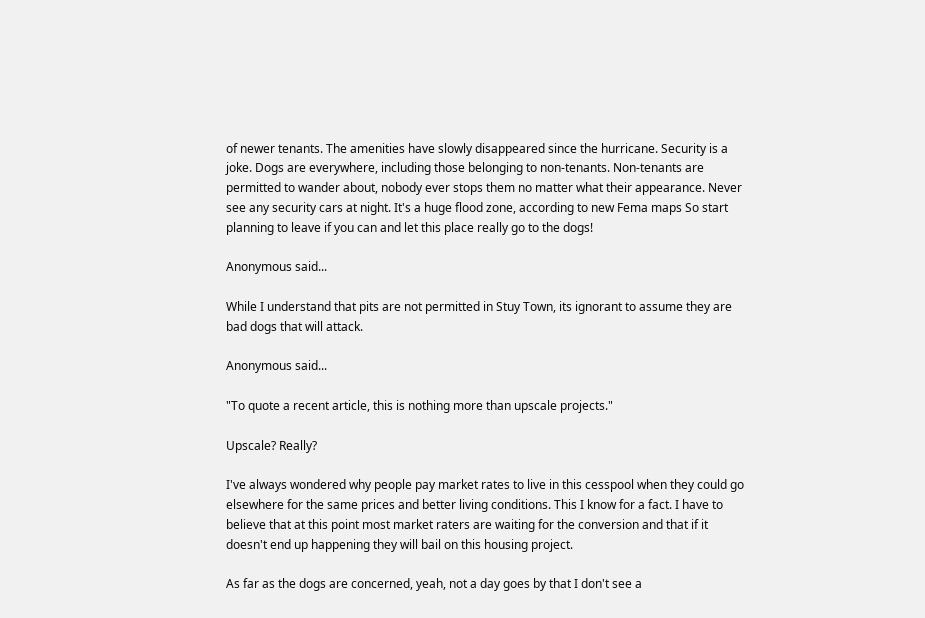of newer tenants. The amenities have slowly disappeared since the hurricane. Security is a joke. Dogs are everywhere, including those belonging to non-tenants. Non-tenants are permitted to wander about, nobody ever stops them no matter what their appearance. Never see any security cars at night. It's a huge flood zone, according to new Fema maps So start planning to leave if you can and let this place really go to the dogs!

Anonymous said...

While I understand that pits are not permitted in Stuy Town, its ignorant to assume they are bad dogs that will attack.

Anonymous said...

"To quote a recent article, this is nothing more than upscale projects."

Upscale? Really?

I've always wondered why people pay market rates to live in this cesspool when they could go elsewhere for the same prices and better living conditions. This I know for a fact. I have to believe that at this point most market raters are waiting for the conversion and that if it doesn't end up happening they will bail on this housing project.

As far as the dogs are concerned, yeah, not a day goes by that I don't see a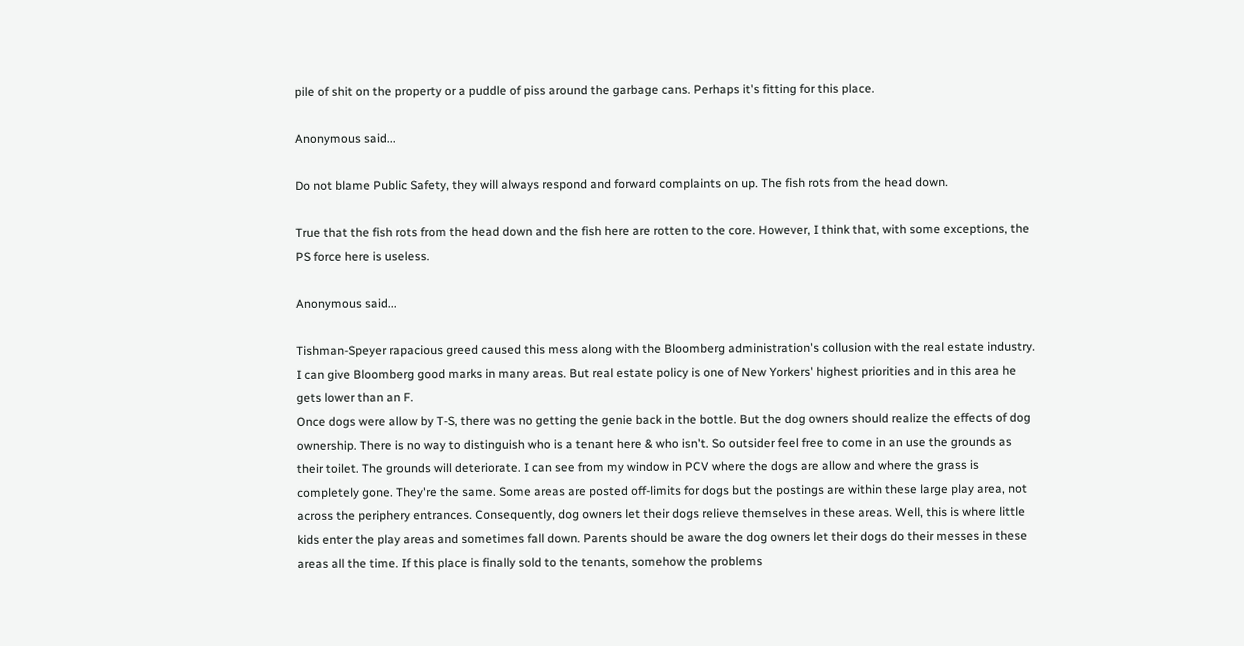pile of shit on the property or a puddle of piss around the garbage cans. Perhaps it's fitting for this place.

Anonymous said...

Do not blame Public Safety, they will always respond and forward complaints on up. The fish rots from the head down.

True that the fish rots from the head down and the fish here are rotten to the core. However, I think that, with some exceptions, the PS force here is useless.

Anonymous said...

Tishman-Speyer rapacious greed caused this mess along with the Bloomberg administration's collusion with the real estate industry. I can give Bloomberg good marks in many areas. But real estate policy is one of New Yorkers' highest priorities and in this area he gets lower than an F.
Once dogs were allow by T-S, there was no getting the genie back in the bottle. But the dog owners should realize the effects of dog ownership. There is no way to distinguish who is a tenant here & who isn't. So outsider feel free to come in an use the grounds as their toilet. The grounds will deteriorate. I can see from my window in PCV where the dogs are allow and where the grass is completely gone. They're the same. Some areas are posted off-limits for dogs but the postings are within these large play area, not across the periphery entrances. Consequently, dog owners let their dogs relieve themselves in these areas. Well, this is where little kids enter the play areas and sometimes fall down. Parents should be aware the dog owners let their dogs do their messes in these areas all the time. If this place is finally sold to the tenants, somehow the problems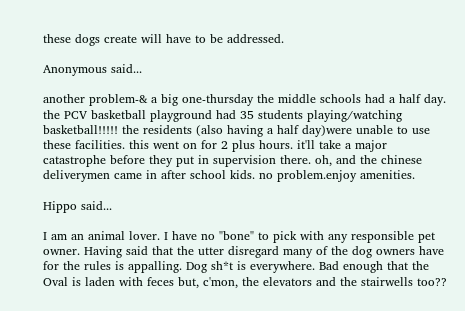these dogs create will have to be addressed.

Anonymous said...

another problem-& a big one-thursday the middle schools had a half day. the PCV basketball playground had 35 students playing/watching basketball!!!!! the residents (also having a half day)were unable to use these facilities. this went on for 2 plus hours. it'll take a major catastrophe before they put in supervision there. oh, and the chinese deliverymen came in after school kids. no problem.enjoy amenities.

Hippo said...

I am an animal lover. I have no "bone" to pick with any responsible pet owner. Having said that the utter disregard many of the dog owners have for the rules is appalling. Dog sh*t is everywhere. Bad enough that the Oval is laden with feces but, c'mon, the elevators and the stairwells too??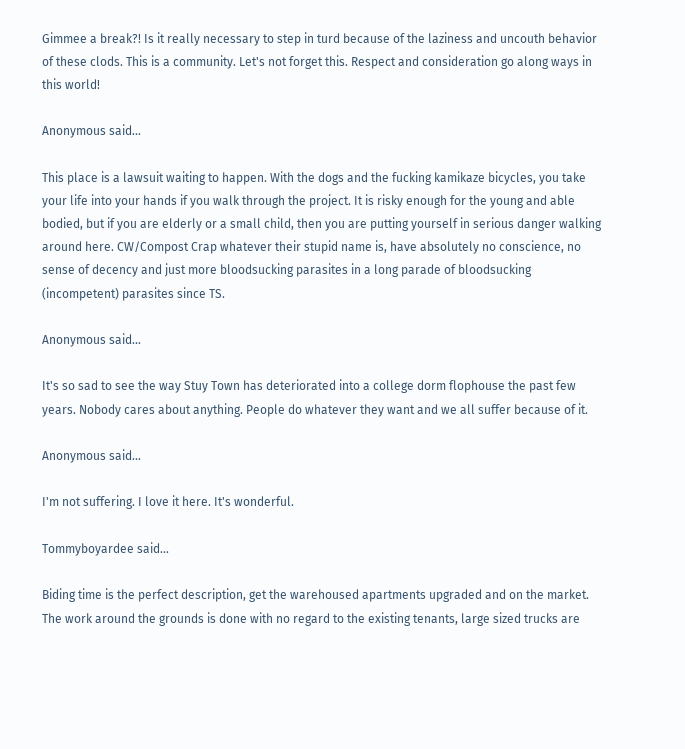Gimmee a break?! Is it really necessary to step in turd because of the laziness and uncouth behavior of these clods. This is a community. Let's not forget this. Respect and consideration go along ways in this world!

Anonymous said...

This place is a lawsuit waiting to happen. With the dogs and the fucking kamikaze bicycles, you take your life into your hands if you walk through the project. It is risky enough for the young and able bodied, but if you are elderly or a small child, then you are putting yourself in serious danger walking around here. CW/Compost Crap whatever their stupid name is, have absolutely no conscience, no sense of decency and just more bloodsucking parasites in a long parade of bloodsucking (incompetent) parasites since TS.

Anonymous said...

It's so sad to see the way Stuy Town has deteriorated into a college dorm flophouse the past few years. Nobody cares about anything. People do whatever they want and we all suffer because of it.

Anonymous said...

I'm not suffering. I love it here. It's wonderful.

Tommyboyardee said...

Biding time is the perfect description, get the warehoused apartments upgraded and on the market. The work around the grounds is done with no regard to the existing tenants, large sized trucks are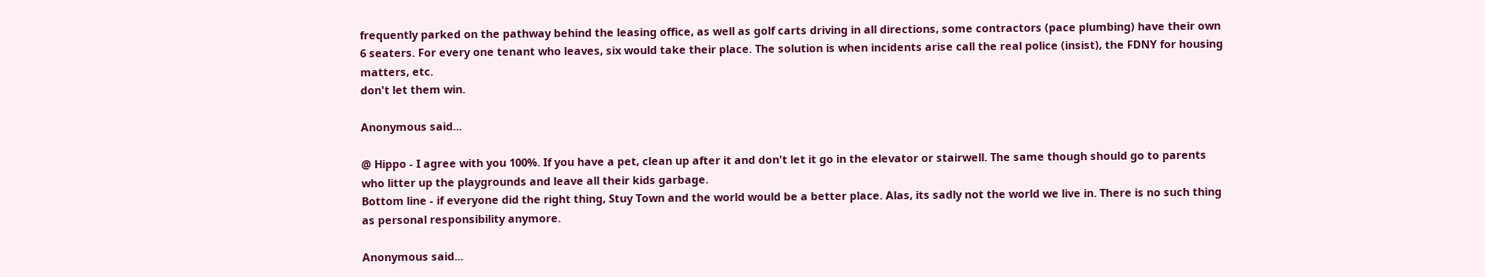frequently parked on the pathway behind the leasing office, as well as golf carts driving in all directions, some contractors (pace plumbing) have their own 6 seaters. For every one tenant who leaves, six would take their place. The solution is when incidents arise call the real police (insist), the FDNY for housing matters, etc.
don't let them win.

Anonymous said...

@ Hippo - I agree with you 100%. If you have a pet, clean up after it and don't let it go in the elevator or stairwell. The same though should go to parents who litter up the playgrounds and leave all their kids garbage.
Bottom line - if everyone did the right thing, Stuy Town and the world would be a better place. Alas, its sadly not the world we live in. There is no such thing as personal responsibility anymore.

Anonymous said...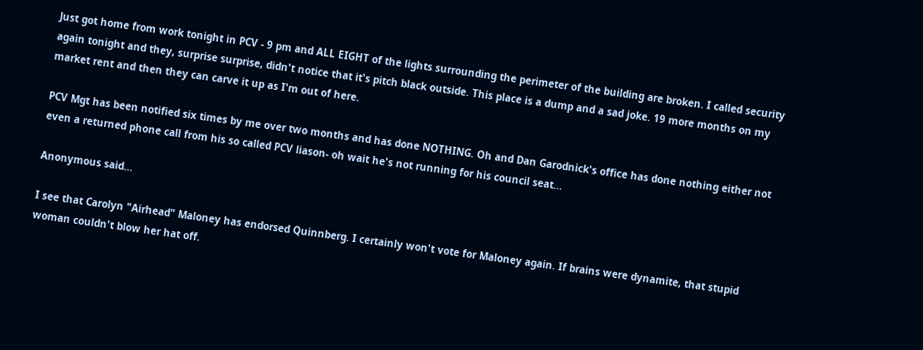Just got home from work tonight in PCV - 9 pm and ALL EIGHT of the lights surrounding the perimeter of the building are broken. I called security again tonight and they, surprise surprise, didn't notice that it's pitch black outside. This place is a dump and a sad joke. 19 more months on my market rent and then they can carve it up as I'm out of here.

PCV Mgt has been notified six times by me over two months and has done NOTHING. Oh and Dan Garodnick's office has done nothing either not even a returned phone call from his so called PCV liason- oh wait he's not running for his council seat...

Anonymous said...

I see that Carolyn "Airhead" Maloney has endorsed Quinnberg. I certainly won't vote for Maloney again. If brains were dynamite, that stupid woman couldn't blow her hat off.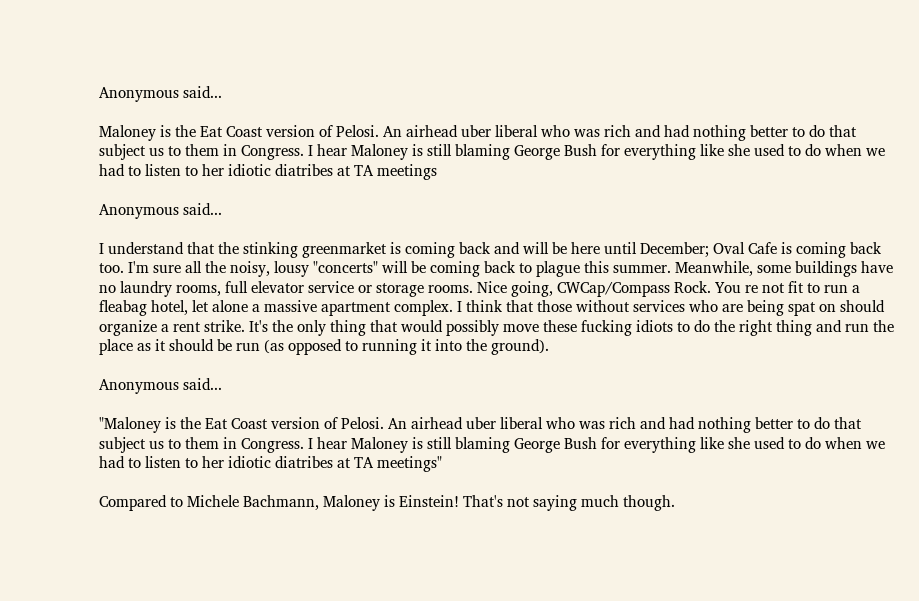Anonymous said...

Maloney is the Eat Coast version of Pelosi. An airhead uber liberal who was rich and had nothing better to do that subject us to them in Congress. I hear Maloney is still blaming George Bush for everything like she used to do when we had to listen to her idiotic diatribes at TA meetings

Anonymous said...

I understand that the stinking greenmarket is coming back and will be here until December; Oval Cafe is coming back too. I'm sure all the noisy, lousy "concerts" will be coming back to plague this summer. Meanwhile, some buildings have no laundry rooms, full elevator service or storage rooms. Nice going, CWCap/Compass Rock. You re not fit to run a fleabag hotel, let alone a massive apartment complex. I think that those without services who are being spat on should organize a rent strike. It's the only thing that would possibly move these fucking idiots to do the right thing and run the place as it should be run (as opposed to running it into the ground).

Anonymous said...

"Maloney is the Eat Coast version of Pelosi. An airhead uber liberal who was rich and had nothing better to do that subject us to them in Congress. I hear Maloney is still blaming George Bush for everything like she used to do when we had to listen to her idiotic diatribes at TA meetings"

Compared to Michele Bachmann, Maloney is Einstein! That's not saying much though.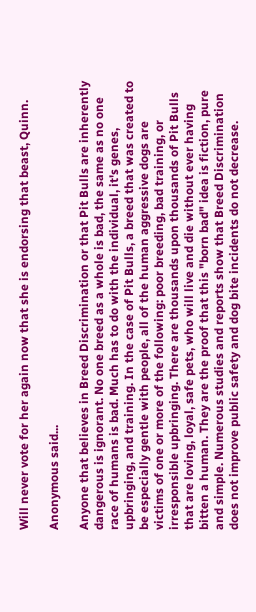Will never vote for her again now that she is endorsing that beast, Quinn.

Anonymous said...

Anyone that believes in Breed Discrimination or that Pit Bulls are inherently dangerous is ignorant. No one breed as a whole is bad, the same as no one race of humans is bad. Much has to do with the individual, it's genes, upbringing, and training. In the case of Pit Bulls, a breed that was created to be especially gentle with people, all of the human aggressive dogs are victims of one or more of the following: poor breeding, bad training, or irresponsible upbringing. There are thousands upon thousands of Pit Bulls that are loving, loyal, safe pets, who will live and die without ever having bitten a human. They are the proof that this "born bad" idea is fiction, pure and simple. Numerous studies and reports show that Breed Discrimination does not improve public safety and dog bite incidents do not decrease.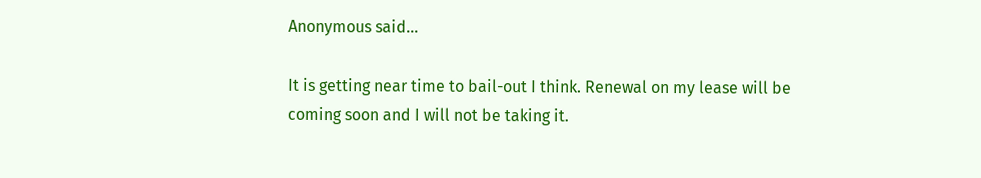Anonymous said...

It is getting near time to bail-out I think. Renewal on my lease will be coming soon and I will not be taking it.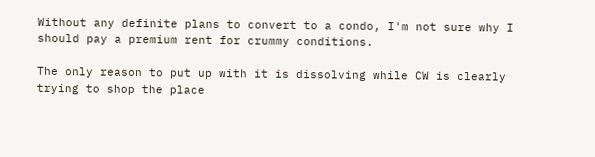Without any definite plans to convert to a condo, I'm not sure why I should pay a premium rent for crummy conditions.

The only reason to put up with it is dissolving while CW is clearly trying to shop the place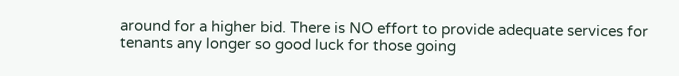around for a higher bid. There is NO effort to provide adequate services for tenants any longer so good luck for those going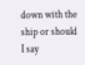down with the ship or should I say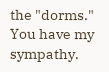the "dorms." You have my sympathy.